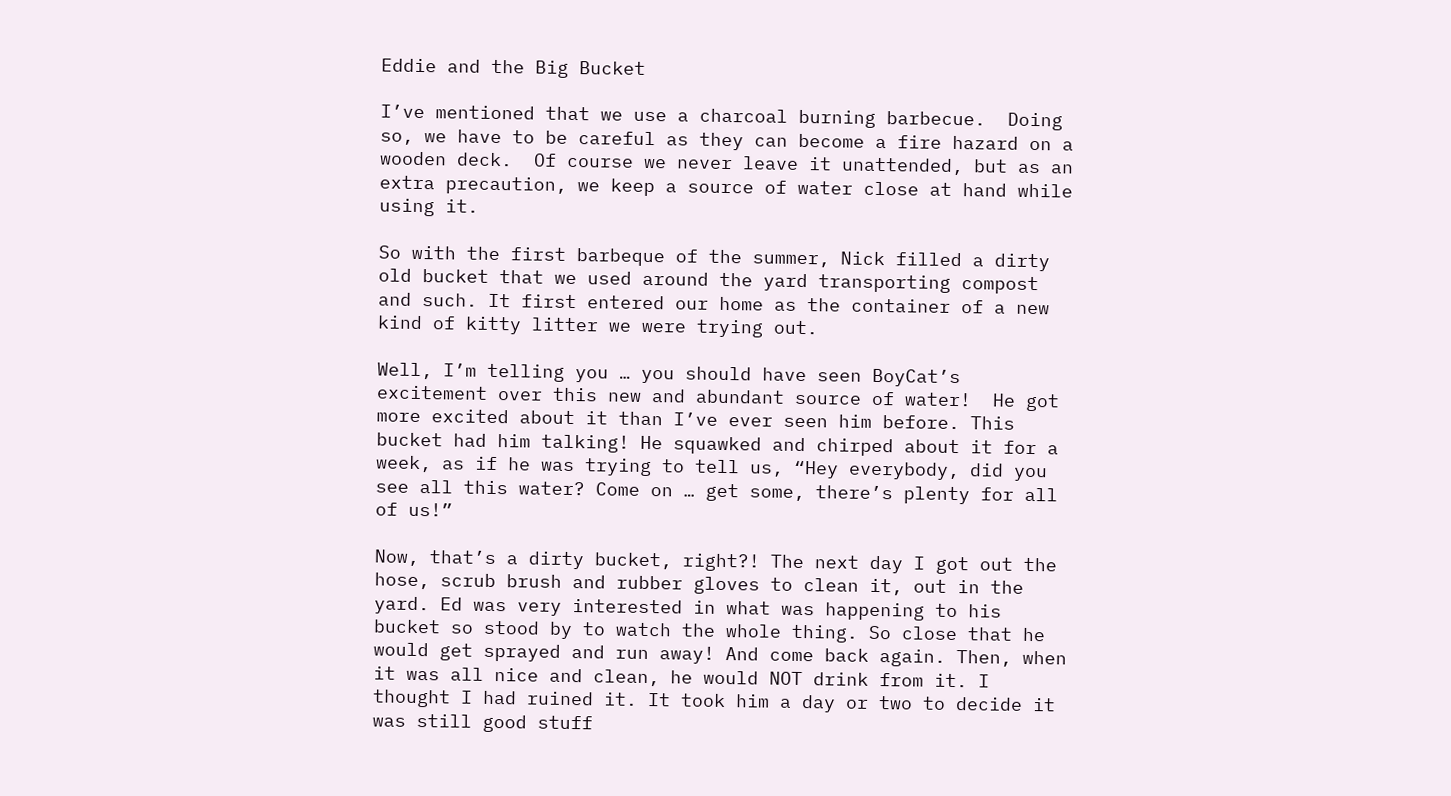Eddie and the Big Bucket

I’ve mentioned that we use a charcoal burning barbecue.  Doing so, we have to be careful as they can become a fire hazard on a wooden deck.  Of course we never leave it unattended, but as an extra precaution, we keep a source of water close at hand while using it.

So with the first barbeque of the summer, Nick filled a dirty old bucket that we used around the yard transporting compost and such. It first entered our home as the container of a new kind of kitty litter we were trying out.

Well, I’m telling you … you should have seen BoyCat’s excitement over this new and abundant source of water!  He got more excited about it than I’ve ever seen him before. This bucket had him talking! He squawked and chirped about it for a week, as if he was trying to tell us, “Hey everybody, did you see all this water? Come on … get some, there’s plenty for all of us!”

Now, that’s a dirty bucket, right?! The next day I got out the hose, scrub brush and rubber gloves to clean it, out in the yard. Ed was very interested in what was happening to his bucket so stood by to watch the whole thing. So close that he would get sprayed and run away! And come back again. Then, when it was all nice and clean, he would NOT drink from it. I thought I had ruined it. It took him a day or two to decide it was still good stuff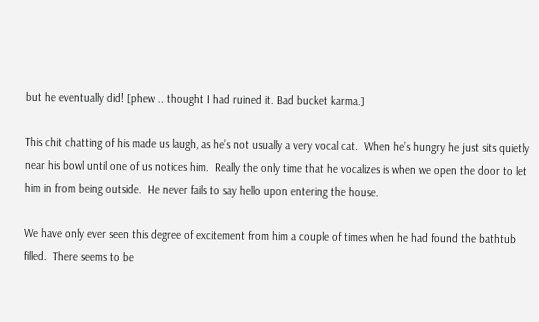but he eventually did! [phew .. thought I had ruined it. Bad bucket karma.]

This chit chatting of his made us laugh, as he’s not usually a very vocal cat.  When he’s hungry he just sits quietly near his bowl until one of us notices him.  Really the only time that he vocalizes is when we open the door to let him in from being outside.  He never fails to say hello upon entering the house.

We have only ever seen this degree of excitement from him a couple of times when he had found the bathtub filled.  There seems to be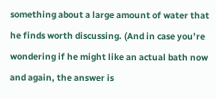something about a large amount of water that he finds worth discussing. (And in case you’re wondering if he might like an actual bath now and again, the answer is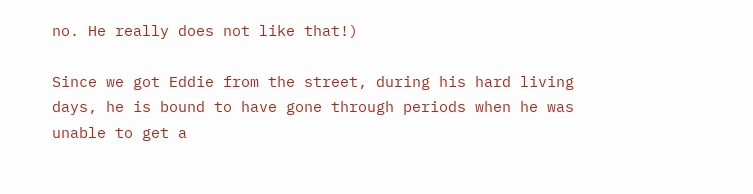no. He really does not like that!)

Since we got Eddie from the street, during his hard living days, he is bound to have gone through periods when he was unable to get a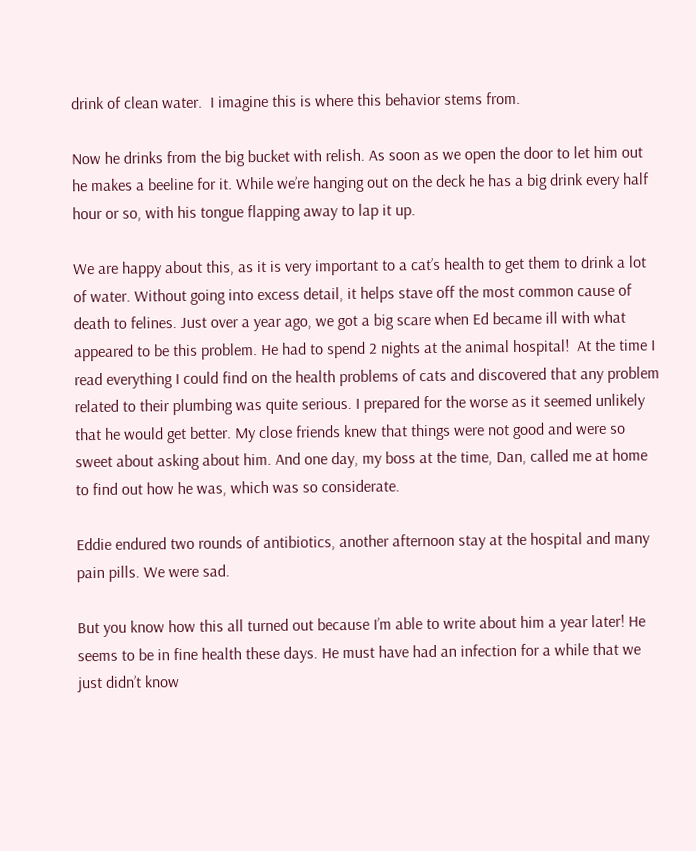drink of clean water.  I imagine this is where this behavior stems from.

Now he drinks from the big bucket with relish. As soon as we open the door to let him out he makes a beeline for it. While we’re hanging out on the deck he has a big drink every half hour or so, with his tongue flapping away to lap it up.

We are happy about this, as it is very important to a cat’s health to get them to drink a lot of water. Without going into excess detail, it helps stave off the most common cause of death to felines. Just over a year ago, we got a big scare when Ed became ill with what appeared to be this problem. He had to spend 2 nights at the animal hospital!  At the time I read everything I could find on the health problems of cats and discovered that any problem related to their plumbing was quite serious. I prepared for the worse as it seemed unlikely that he would get better. My close friends knew that things were not good and were so sweet about asking about him. And one day, my boss at the time, Dan, called me at home to find out how he was, which was so considerate.

Eddie endured two rounds of antibiotics, another afternoon stay at the hospital and many pain pills. We were sad.

But you know how this all turned out because I’m able to write about him a year later! He seems to be in fine health these days. He must have had an infection for a while that we just didn’t know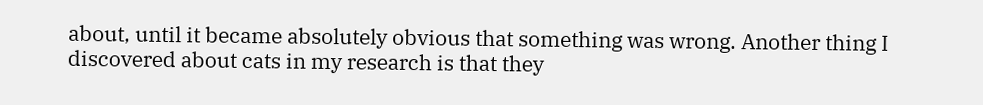about, until it became absolutely obvious that something was wrong. Another thing I discovered about cats in my research is that they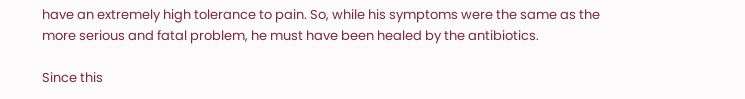have an extremely high tolerance to pain. So, while his symptoms were the same as the more serious and fatal problem, he must have been healed by the antibiotics.

Since this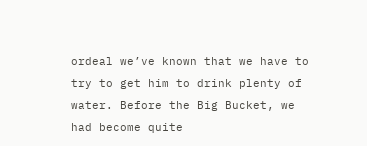ordeal we’ve known that we have to try to get him to drink plenty of water. Before the Big Bucket, we had become quite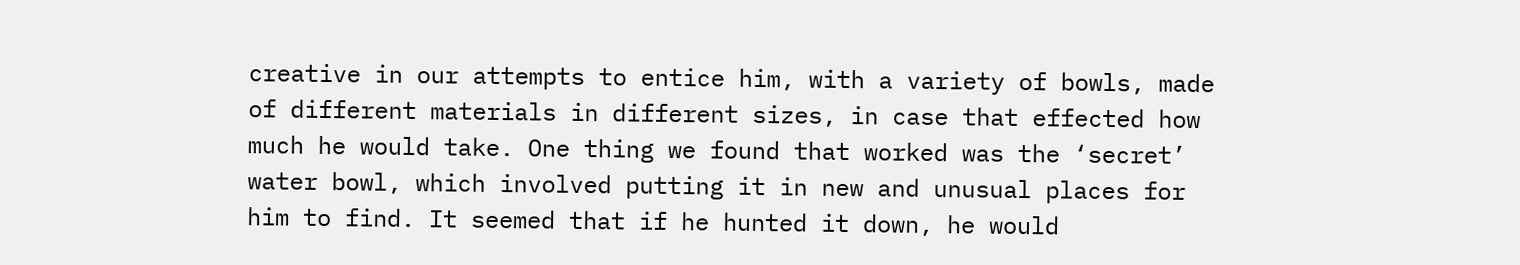creative in our attempts to entice him, with a variety of bowls, made of different materials in different sizes, in case that effected how much he would take. One thing we found that worked was the ‘secret’ water bowl, which involved putting it in new and unusual places for him to find. It seemed that if he hunted it down, he would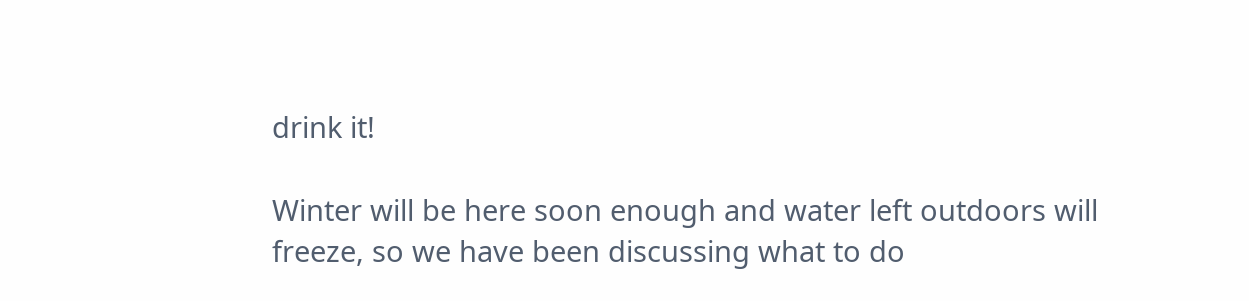drink it!

Winter will be here soon enough and water left outdoors will freeze, so we have been discussing what to do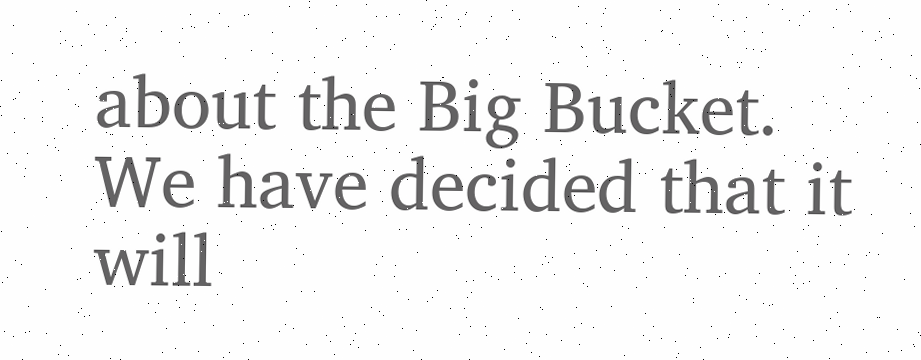about the Big Bucket. We have decided that it will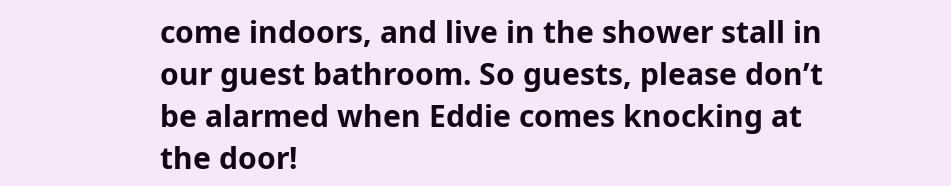come indoors, and live in the shower stall in our guest bathroom. So guests, please don’t be alarmed when Eddie comes knocking at the door!